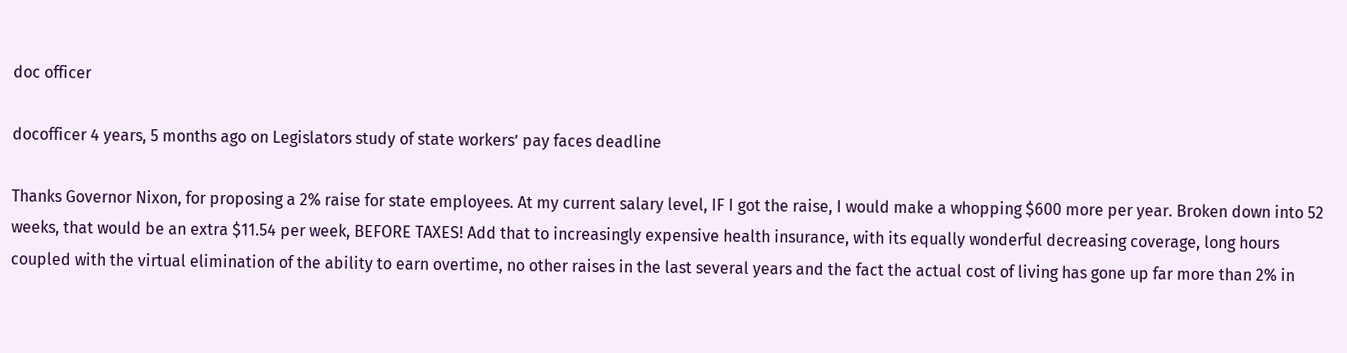doc officer

docofficer 4 years, 5 months ago on Legislators study of state workers’ pay faces deadline

Thanks Governor Nixon, for proposing a 2% raise for state employees. At my current salary level, IF I got the raise, I would make a whopping $600 more per year. Broken down into 52 weeks, that would be an extra $11.54 per week, BEFORE TAXES! Add that to increasingly expensive health insurance, with its equally wonderful decreasing coverage, long hours coupled with the virtual elimination of the ability to earn overtime, no other raises in the last several years and the fact the actual cost of living has gone up far more than 2% in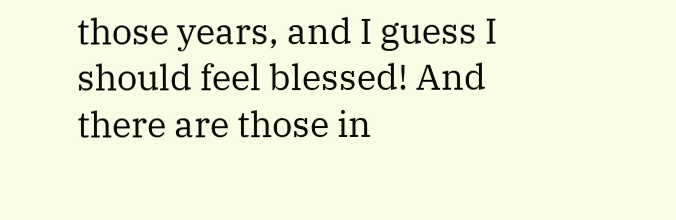those years, and I guess I should feel blessed! And there are those in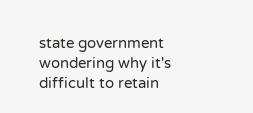state government wondering why it's difficult to retain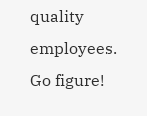quality employees. Go figure!